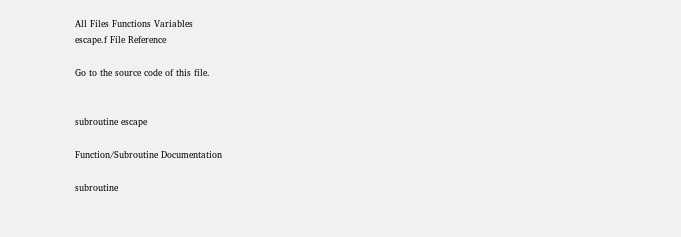All Files Functions Variables
escape.f File Reference

Go to the source code of this file.


subroutine escape

Function/Subroutine Documentation

subroutine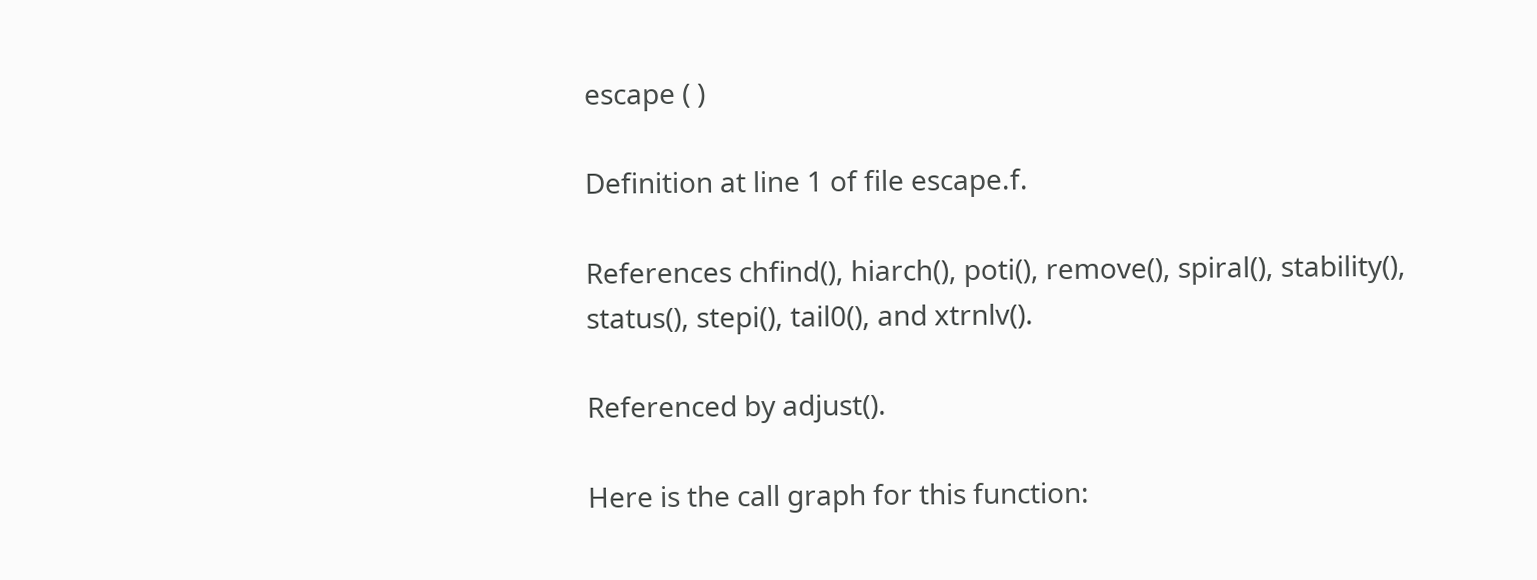escape ( )

Definition at line 1 of file escape.f.

References chfind(), hiarch(), poti(), remove(), spiral(), stability(), status(), stepi(), tail0(), and xtrnlv().

Referenced by adjust().

Here is the call graph for this function: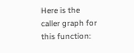Here is the caller graph for this function: